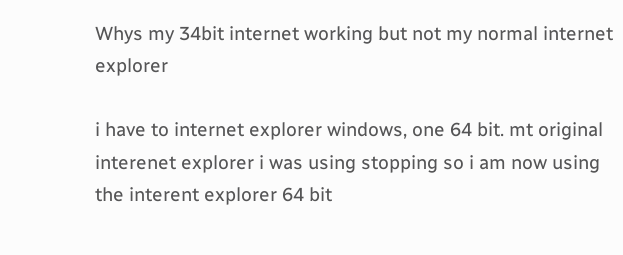Whys my 34bit internet working but not my normal internet explorer

i have to internet explorer windows, one 64 bit. mt original interenet explorer i was using stopping so i am now using the interent explorer 64 bit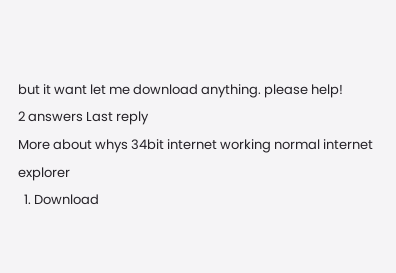but it want let me download anything. please help!
2 answers Last reply
More about whys 34bit internet working normal internet explorer
  1. Download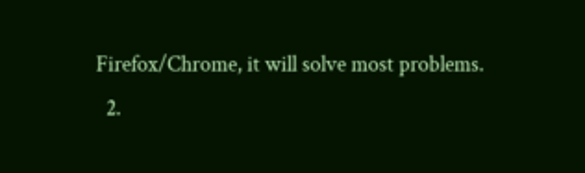Firefox/Chrome, it will solve most problems.
  2.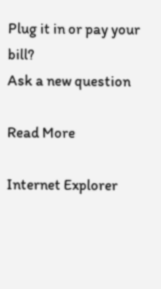Plug it in or pay your bill?
Ask a new question

Read More

Internet Explorer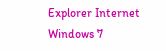Explorer Internet Windows 7